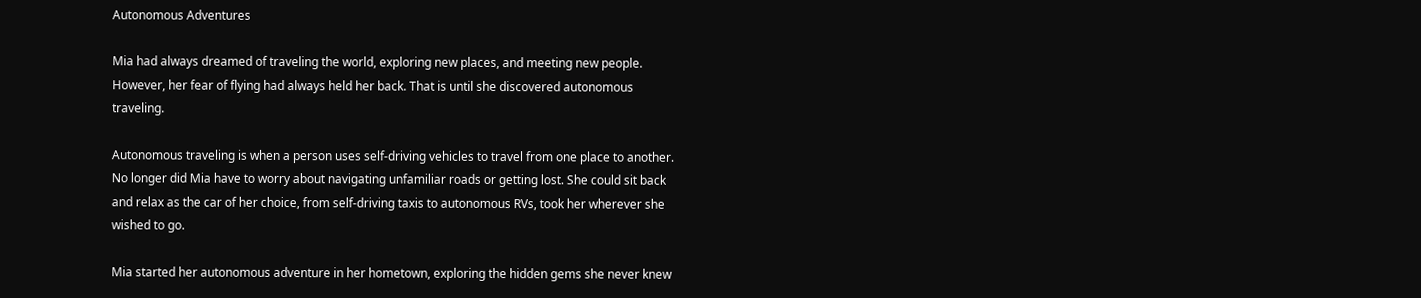Autonomous Adventures

Mia had always dreamed of traveling the world, exploring new places, and meeting new people. However, her fear of flying had always held her back. That is until she discovered autonomous traveling.

Autonomous traveling is when a person uses self-driving vehicles to travel from one place to another. No longer did Mia have to worry about navigating unfamiliar roads or getting lost. She could sit back and relax as the car of her choice, from self-driving taxis to autonomous RVs, took her wherever she wished to go.

Mia started her autonomous adventure in her hometown, exploring the hidden gems she never knew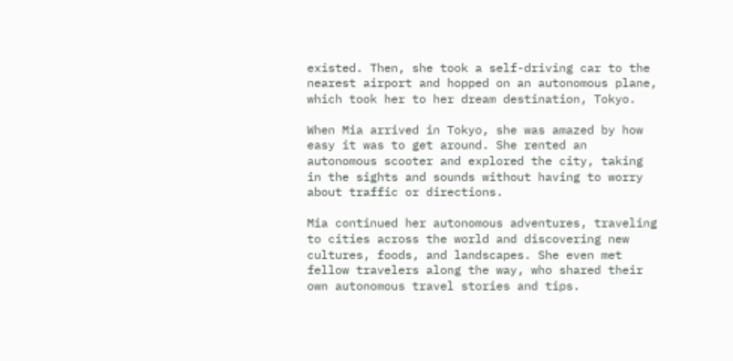existed. Then, she took a self-driving car to the nearest airport and hopped on an autonomous plane, which took her to her dream destination, Tokyo.

When Mia arrived in Tokyo, she was amazed by how easy it was to get around. She rented an autonomous scooter and explored the city, taking in the sights and sounds without having to worry about traffic or directions.

Mia continued her autonomous adventures, traveling to cities across the world and discovering new cultures, foods, and landscapes. She even met fellow travelers along the way, who shared their own autonomous travel stories and tips.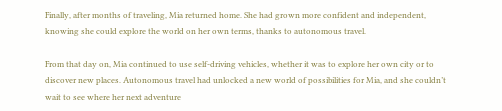Finally, after months of traveling, Mia returned home. She had grown more confident and independent, knowing she could explore the world on her own terms, thanks to autonomous travel.

From that day on, Mia continued to use self-driving vehicles, whether it was to explore her own city or to discover new places. Autonomous travel had unlocked a new world of possibilities for Mia, and she couldn’t wait to see where her next adventure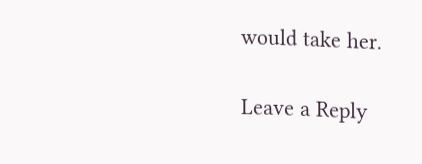would take her.

Leave a Reply